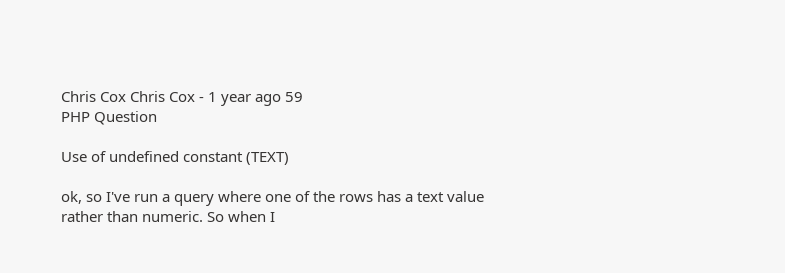Chris Cox Chris Cox - 1 year ago 59
PHP Question

Use of undefined constant (TEXT)

ok, so I've run a query where one of the rows has a text value rather than numeric. So when I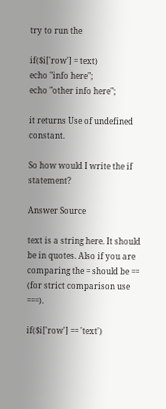try to run the

if($i['row'] = text)
echo "info here";
echo "other info here";

it returns Use of undefined constant.

So how would I write the if statement?

Answer Source

text is a string here. It should be in quotes. Also if you are comparing the = should be == (for strict comparison use ===).

if($i['row'] == 'text')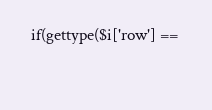if(gettype($i['row'] ==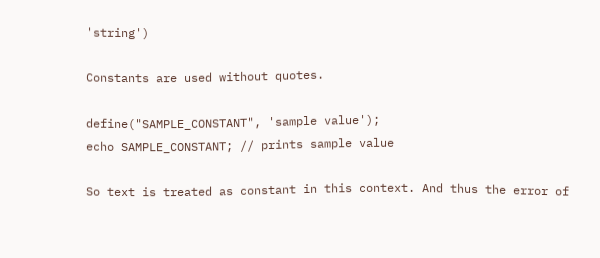'string')

Constants are used without quotes.

define("SAMPLE_CONSTANT", 'sample value');
echo SAMPLE_CONSTANT; // prints sample value

So text is treated as constant in this context. And thus the error of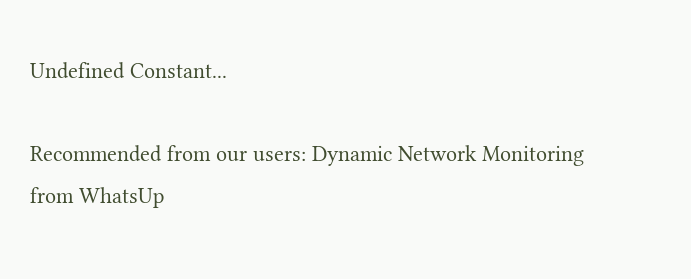Undefined Constant...

Recommended from our users: Dynamic Network Monitoring from WhatsUp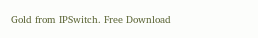Gold from IPSwitch. Free Download